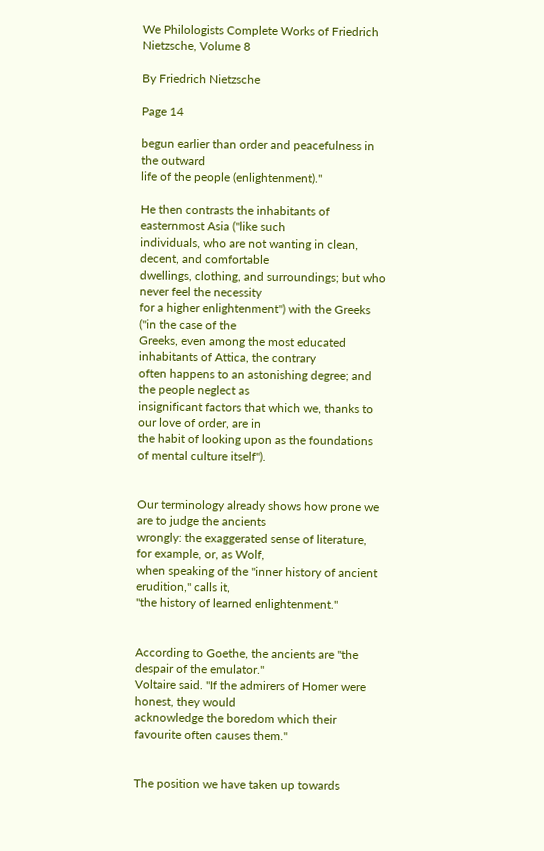We Philologists Complete Works of Friedrich Nietzsche, Volume 8

By Friedrich Nietzsche

Page 14

begun earlier than order and peacefulness in the outward
life of the people (enlightenment)."

He then contrasts the inhabitants of easternmost Asia ("like such
individuals, who are not wanting in clean, decent, and comfortable
dwellings, clothing, and surroundings; but who never feel the necessity
for a higher enlightenment") with the Greeks ("in the case of the
Greeks, even among the most educated inhabitants of Attica, the contrary
often happens to an astonishing degree; and the people neglect as
insignificant factors that which we, thanks to our love of order, are in
the habit of looking upon as the foundations of mental culture itself").


Our terminology already shows how prone we are to judge the ancients
wrongly: the exaggerated sense of literature, for example, or, as Wolf,
when speaking of the "inner history of ancient erudition," calls it,
"the history of learned enlightenment."


According to Goethe, the ancients are "the despair of the emulator."
Voltaire said. "If the admirers of Homer were honest, they would
acknowledge the boredom which their favourite often causes them."


The position we have taken up towards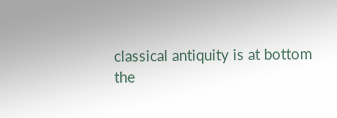classical antiquity is at bottom
the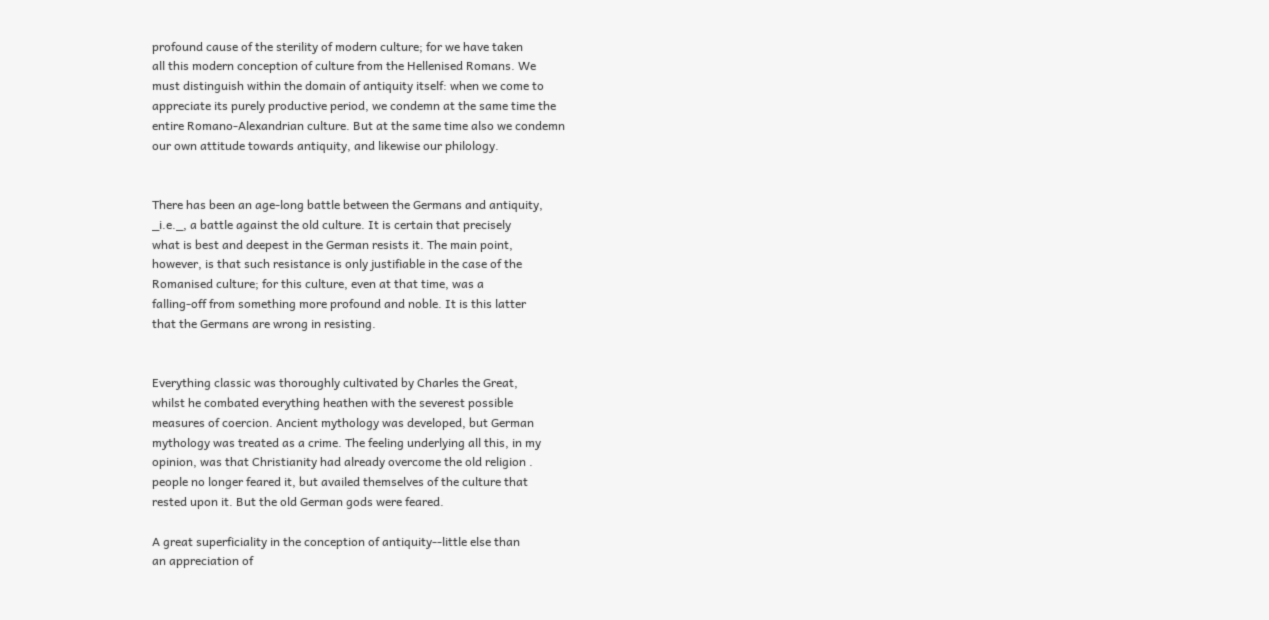profound cause of the sterility of modern culture; for we have taken
all this modern conception of culture from the Hellenised Romans. We
must distinguish within the domain of antiquity itself: when we come to
appreciate its purely productive period, we condemn at the same time the
entire Romano-Alexandrian culture. But at the same time also we condemn
our own attitude towards antiquity, and likewise our philology.


There has been an age-long battle between the Germans and antiquity,
_i.e._, a battle against the old culture. It is certain that precisely
what is best and deepest in the German resists it. The main point,
however, is that such resistance is only justifiable in the case of the
Romanised culture; for this culture, even at that time, was a
falling-off from something more profound and noble. It is this latter
that the Germans are wrong in resisting.


Everything classic was thoroughly cultivated by Charles the Great,
whilst he combated everything heathen with the severest possible
measures of coercion. Ancient mythology was developed, but German
mythology was treated as a crime. The feeling underlying all this, in my
opinion, was that Christianity had already overcome the old religion .
people no longer feared it, but availed themselves of the culture that
rested upon it. But the old German gods were feared.

A great superficiality in the conception of antiquity--little else than
an appreciation of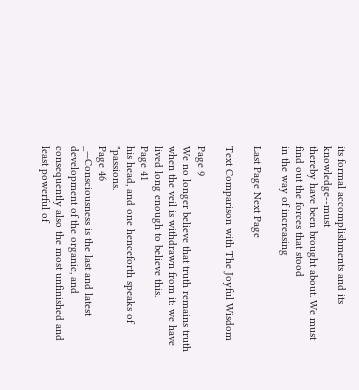its formal accomplishments and its knowledge--must
thereby have been brought about. We must find out the forces that stood
in the way of increasing

Last Page Next Page

Text Comparison with The Joyful Wisdom

Page 9
We no longer believe that truth remains truth when the veil is withdrawn from it: we have lived long enough to believe this.
Page 41
his head, and one henceforth speaks of "passions.
Page 46
_—Consciousness is the last and latest development of the organic, and consequently also the most unfinished and least powerful of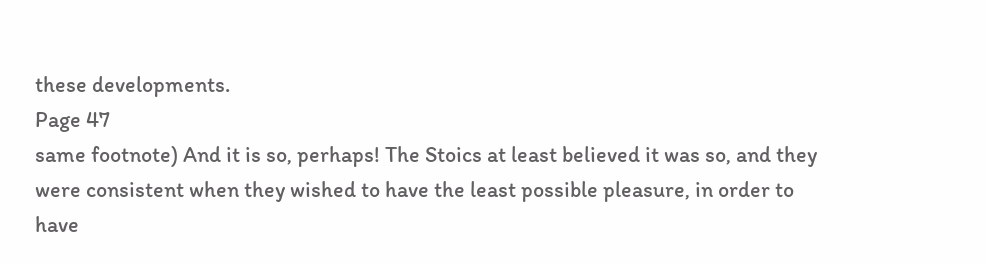these developments.
Page 47
same footnote) And it is so, perhaps! The Stoics at least believed it was so, and they were consistent when they wished to have the least possible pleasure, in order to have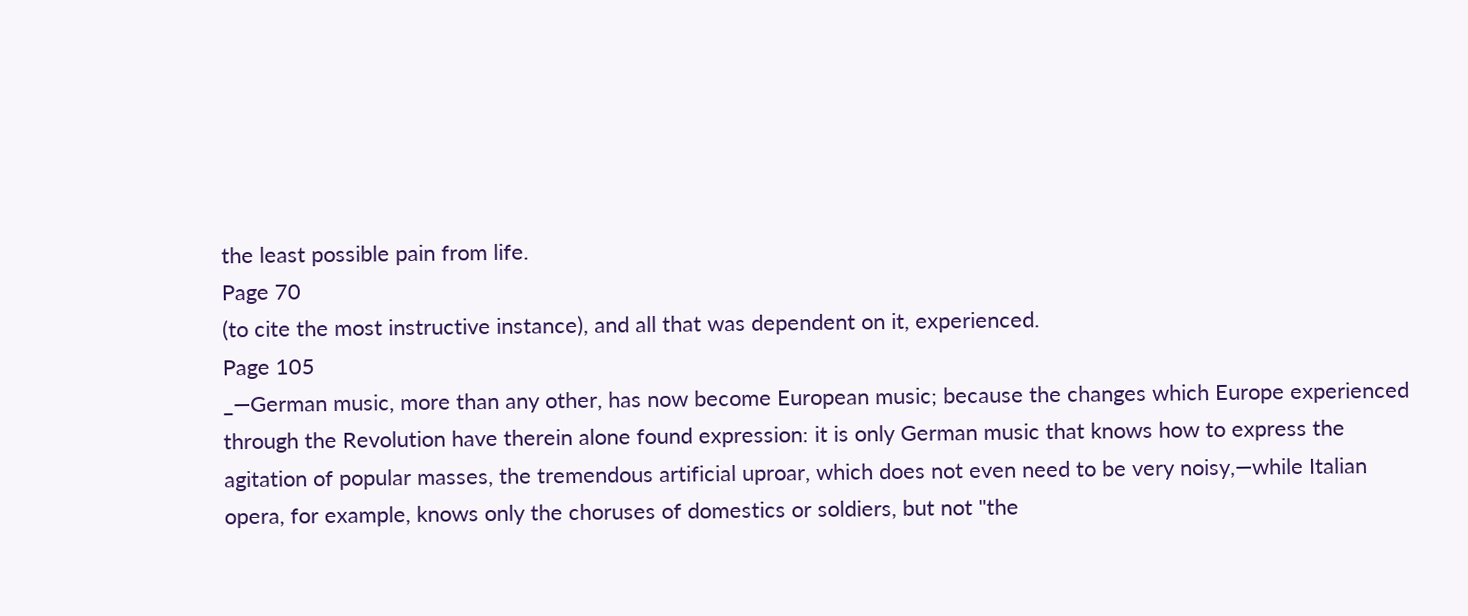the least possible pain from life.
Page 70
(to cite the most instructive instance), and all that was dependent on it, experienced.
Page 105
_—German music, more than any other, has now become European music; because the changes which Europe experienced through the Revolution have therein alone found expression: it is only German music that knows how to express the agitation of popular masses, the tremendous artificial uproar, which does not even need to be very noisy,—while Italian opera, for example, knows only the choruses of domestics or soldiers, but not "the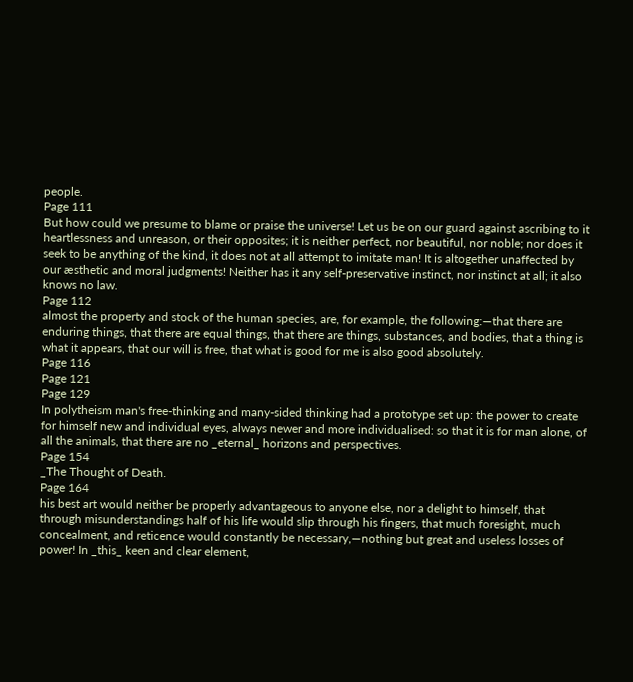people.
Page 111
But how could we presume to blame or praise the universe! Let us be on our guard against ascribing to it heartlessness and unreason, or their opposites; it is neither perfect, nor beautiful, nor noble; nor does it seek to be anything of the kind, it does not at all attempt to imitate man! It is altogether unaffected by our æsthetic and moral judgments! Neither has it any self-preservative instinct, nor instinct at all; it also knows no law.
Page 112
almost the property and stock of the human species, are, for example, the following:—that there are enduring things, that there are equal things, that there are things, substances, and bodies, that a thing is what it appears, that our will is free, that what is good for me is also good absolutely.
Page 116
Page 121
Page 129
In polytheism man's free-thinking and many-sided thinking had a prototype set up: the power to create for himself new and individual eyes, always newer and more individualised: so that it is for man alone, of all the animals, that there are no _eternal_ horizons and perspectives.
Page 154
_The Thought of Death.
Page 164
his best art would neither be properly advantageous to anyone else, nor a delight to himself, that through misunderstandings half of his life would slip through his fingers, that much foresight, much concealment, and reticence would constantly be necessary,—nothing but great and useless losses of power! In _this_ keen and clear element,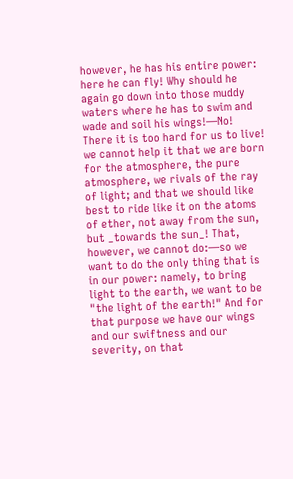however, he has his entire power: here he can fly! Why should he again go down into those muddy waters where he has to swim and wade and soil his wings!—No! There it is too hard for us to live! we cannot help it that we are born for the atmosphere, the pure atmosphere, we rivals of the ray of light; and that we should like best to ride like it on the atoms of ether, not away from the sun, but _towards the sun_! That, however, we cannot do:—so we want to do the only thing that is in our power: namely, to bring light to the earth, we want to be "the light of the earth!" And for that purpose we have our wings and our swiftness and our severity, on that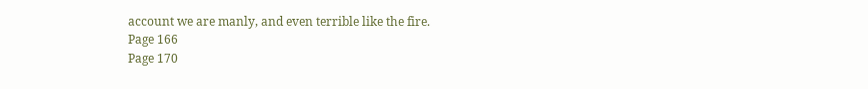account we are manly, and even terrible like the fire.
Page 166
Page 170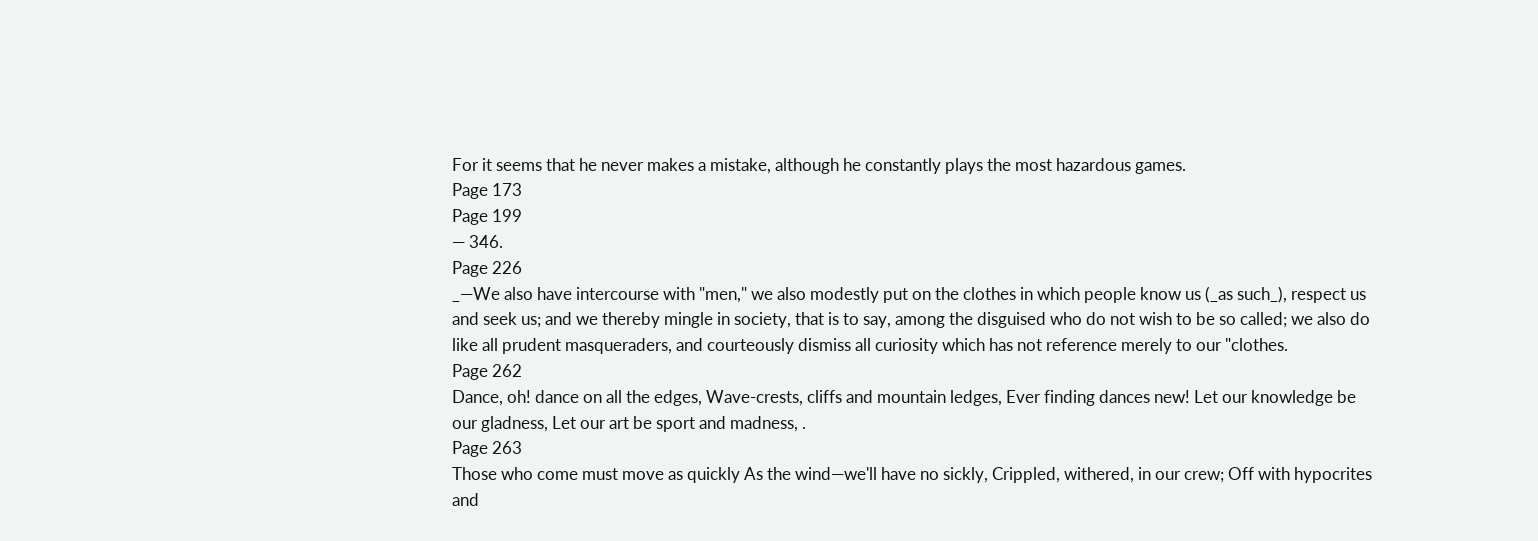For it seems that he never makes a mistake, although he constantly plays the most hazardous games.
Page 173
Page 199
— 346.
Page 226
_—We also have intercourse with "men," we also modestly put on the clothes in which people know us (_as such_), respect us and seek us; and we thereby mingle in society, that is to say, among the disguised who do not wish to be so called; we also do like all prudent masqueraders, and courteously dismiss all curiosity which has not reference merely to our "clothes.
Page 262
Dance, oh! dance on all the edges, Wave-crests, cliffs and mountain ledges, Ever finding dances new! Let our knowledge be our gladness, Let our art be sport and madness, .
Page 263
Those who come must move as quickly As the wind—we'll have no sickly, Crippled, withered, in our crew; Off with hypocrites and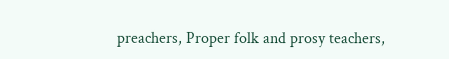preachers, Proper folk and prosy teachers,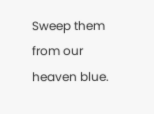Sweep them from our heaven blue.